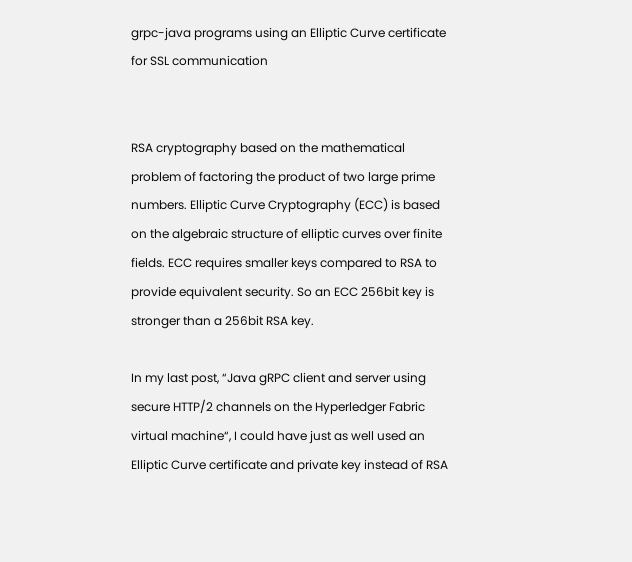grpc-java programs using an Elliptic Curve certificate for SSL communication


RSA cryptography based on the mathematical problem of factoring the product of two large prime numbers. Elliptic Curve Cryptography (ECC) is based on the algebraic structure of elliptic curves over finite fields. ECC requires smaller keys compared to RSA to provide equivalent security. So an ECC 256bit key is stronger than a 256bit RSA key.

In my last post, “Java gRPC client and server using secure HTTP/2 channels on the Hyperledger Fabric virtual machine“, I could have just as well used an Elliptic Curve certificate and private key instead of RSA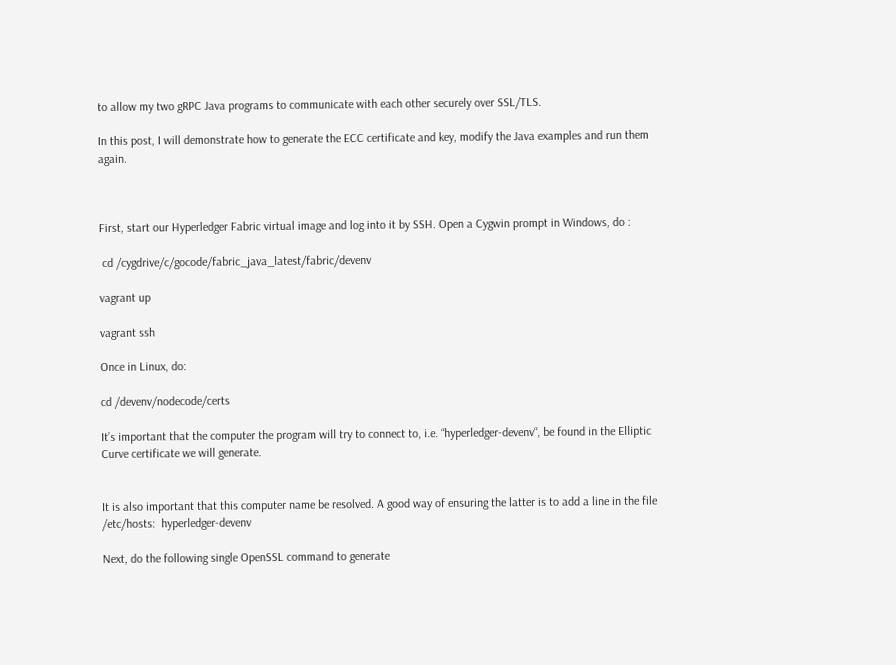to allow my two gRPC Java programs to communicate with each other securely over SSL/TLS.

In this post, I will demonstrate how to generate the ECC certificate and key, modify the Java examples and run them again.



First, start our Hyperledger Fabric virtual image and log into it by SSH. Open a Cygwin prompt in Windows, do :

 cd /cygdrive/c/gocode/fabric_java_latest/fabric/devenv

vagrant up

vagrant ssh

Once in Linux, do:

cd /devenv/nodecode/certs

It’s important that the computer the program will try to connect to, i.e. “hyperledger-devenv“, be found in the Elliptic Curve certificate we will generate.


It is also important that this computer name be resolved. A good way of ensuring the latter is to add a line in the file /etc/hosts:  hyperledger-devenv

Next, do the following single OpenSSL command to generate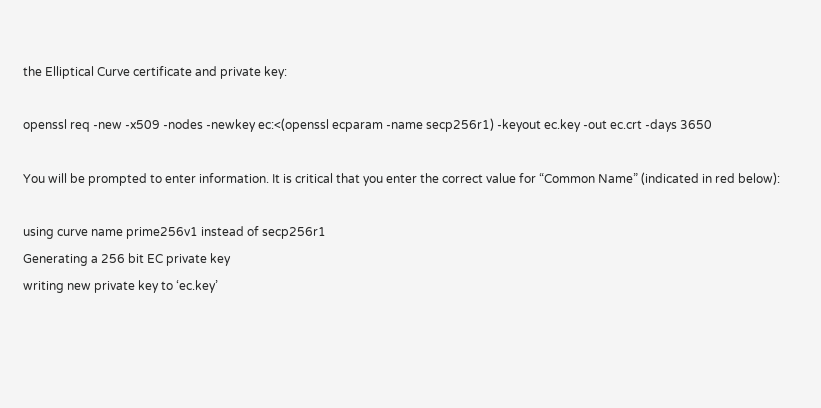the Elliptical Curve certificate and private key:

openssl req -new -x509 -nodes -newkey ec:<(openssl ecparam -name secp256r1) -keyout ec.key -out ec.crt -days 3650

You will be prompted to enter information. It is critical that you enter the correct value for “Common Name” (indicated in red below):

using curve name prime256v1 instead of secp256r1
Generating a 256 bit EC private key
writing new private key to ‘ec.key’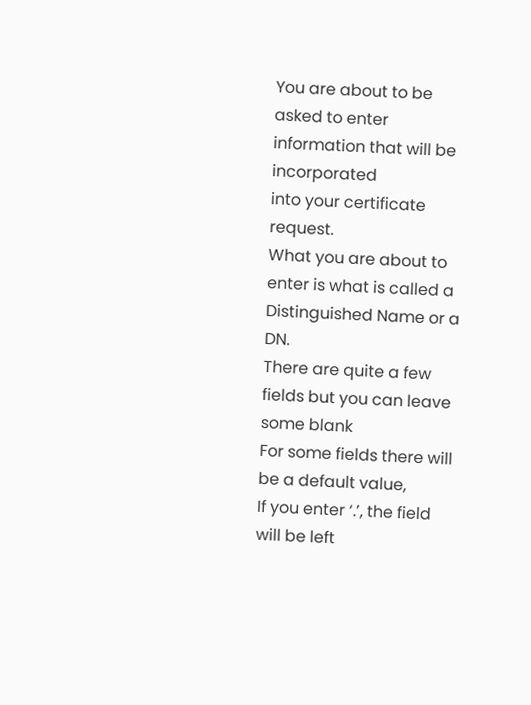You are about to be asked to enter information that will be incorporated
into your certificate request.
What you are about to enter is what is called a Distinguished Name or a DN.
There are quite a few fields but you can leave some blank
For some fields there will be a default value,
If you enter ‘.’, the field will be left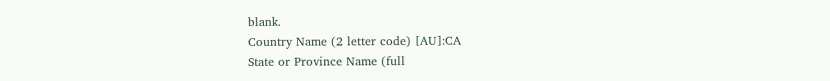blank.
Country Name (2 letter code) [AU]:CA
State or Province Name (full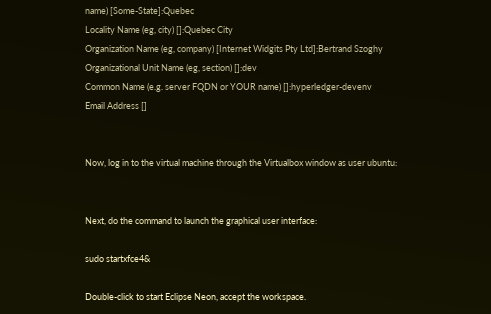name) [Some-State]:Quebec
Locality Name (eg, city) []:Quebec City
Organization Name (eg, company) [Internet Widgits Pty Ltd]:Bertrand Szoghy
Organizational Unit Name (eg, section) []:dev
Common Name (e.g. server FQDN or YOUR name) []:hyperledger-devenv
Email Address []


Now, log in to the virtual machine through the Virtualbox window as user ubuntu:


Next, do the command to launch the graphical user interface:

sudo startxfce4&

Double-click to start Eclipse Neon, accept the workspace.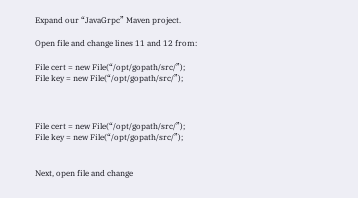Expand our “JavaGrpc” Maven project.

Open file and change lines 11 and 12 from:

File cert = new File(“/opt/gopath/src/”);
File key = new File(“/opt/gopath/src/”);



File cert = new File(“/opt/gopath/src/”);
File key = new File(“/opt/gopath/src/”);


Next, open file and change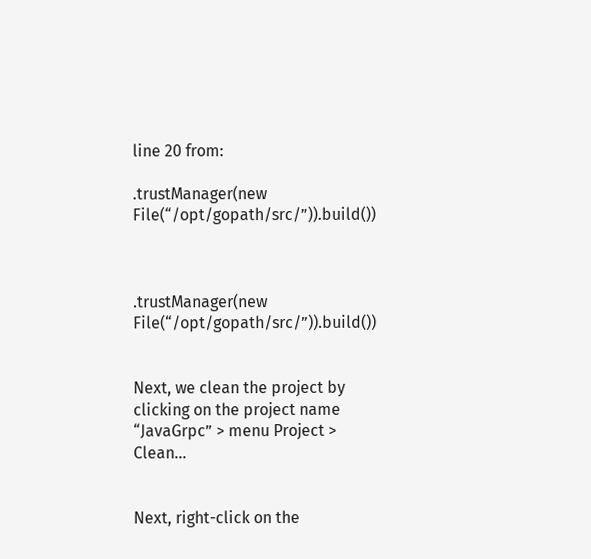line 20 from:

.trustManager(new File(“/opt/gopath/src/”)).build())



.trustManager(new File(“/opt/gopath/src/”)).build())


Next, we clean the project by clicking on the project name “JavaGrpc” > menu Project > Clean…


Next, right-click on the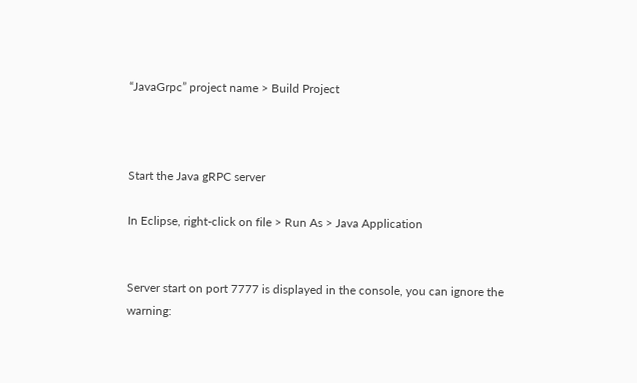“JavaGrpc” project name > Build Project



Start the Java gRPC server

In Eclipse, right-click on file > Run As > Java Application


Server start on port 7777 is displayed in the console, you can ignore the warning: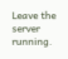Leave the server running.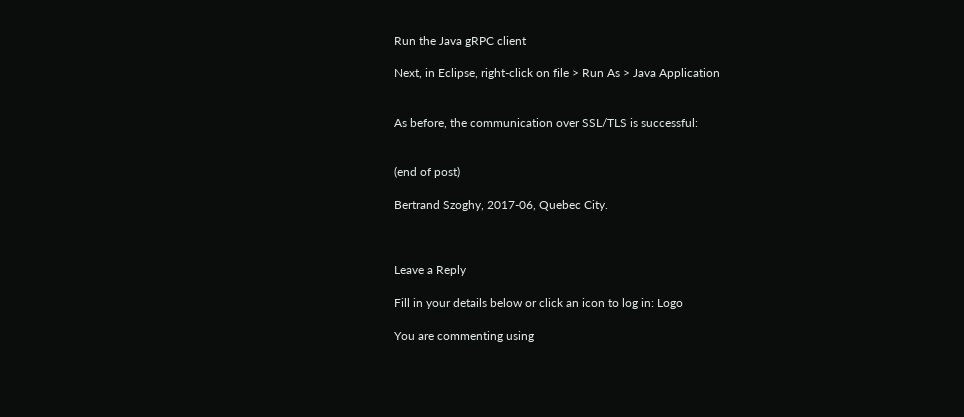Run the Java gRPC client

Next, in Eclipse, right-click on file > Run As > Java Application


As before, the communication over SSL/TLS is successful:


(end of post)

Bertrand Szoghy, 2017-06, Quebec City.



Leave a Reply

Fill in your details below or click an icon to log in: Logo

You are commenting using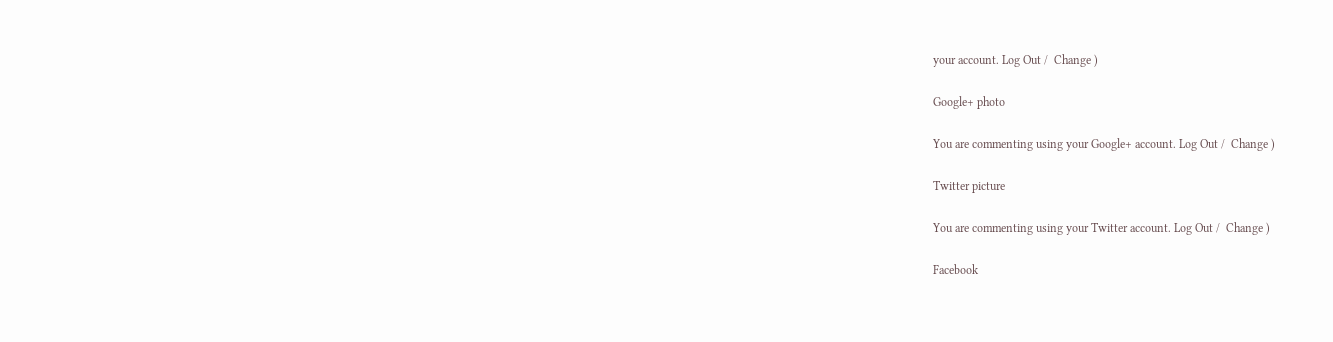your account. Log Out /  Change )

Google+ photo

You are commenting using your Google+ account. Log Out /  Change )

Twitter picture

You are commenting using your Twitter account. Log Out /  Change )

Facebook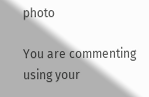photo

You are commenting using your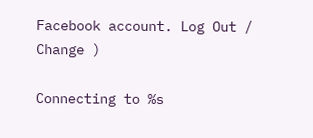Facebook account. Log Out /  Change )

Connecting to %s